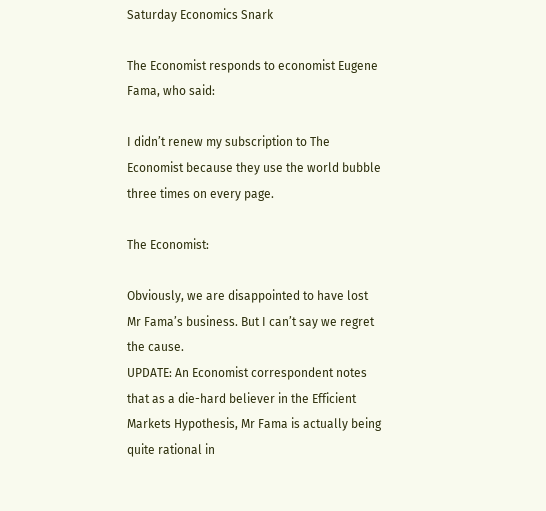Saturday Economics Snark

The Economist responds to economist Eugene Fama, who said:

I didn’t renew my subscription to The Economist because they use the world bubble three times on every page.

The Economist:

Obviously, we are disappointed to have lost Mr Fama’s business. But I can’t say we regret the cause.
UPDATE: An Economist correspondent notes that as a die-hard believer in the Efficient Markets Hypothesis, Mr Fama is actually being quite rational in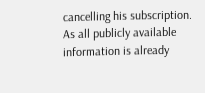cancelling his subscription. As all publicly available information is already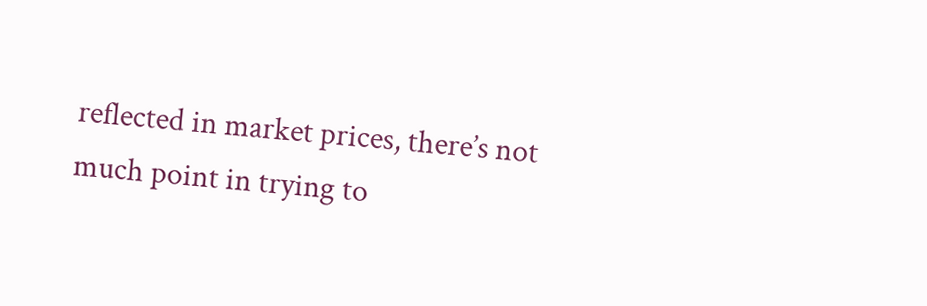reflected in market prices, there’s not much point in trying to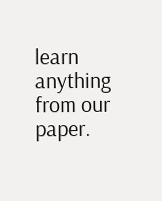learn anything from our paper.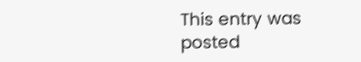This entry was posted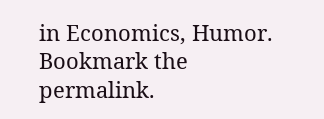in Economics, Humor. Bookmark the permalink.